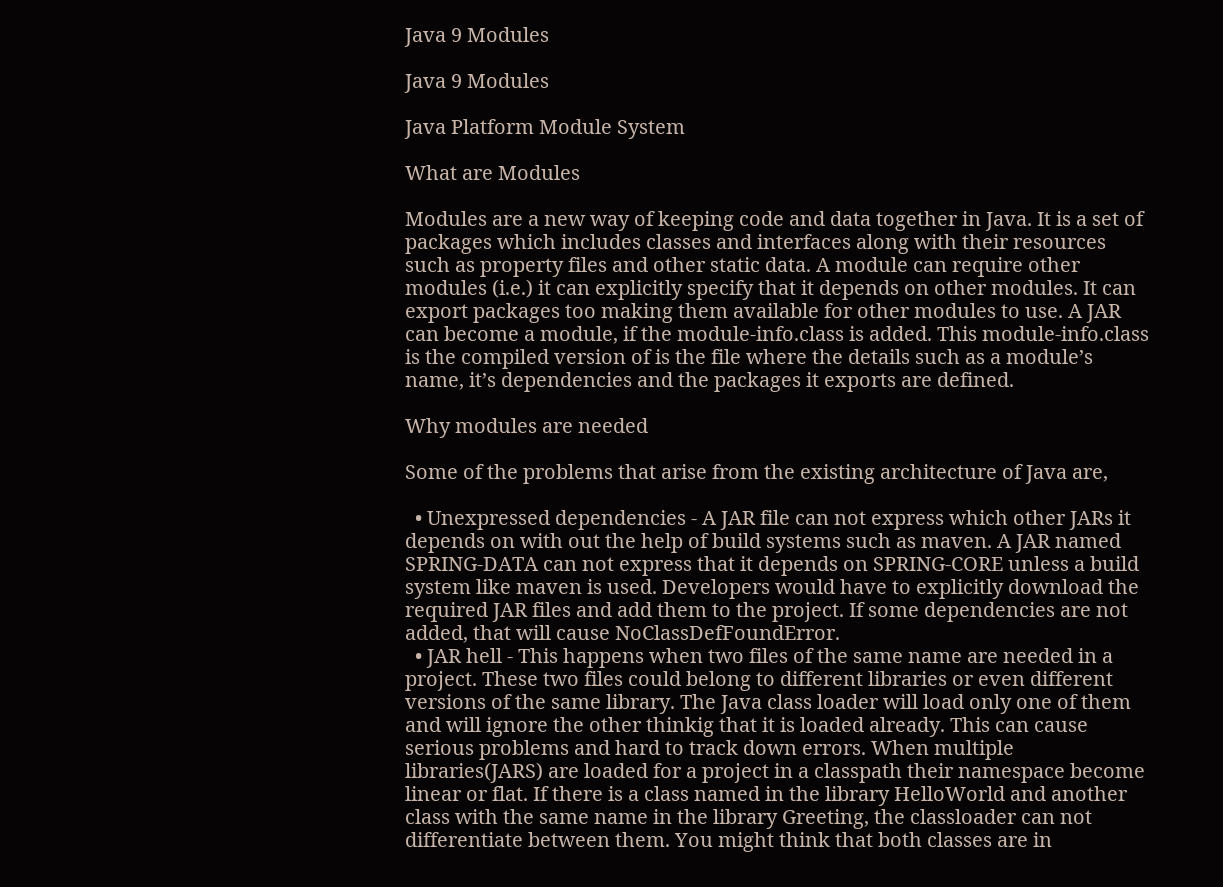Java 9 Modules

Java 9 Modules

Java Platform Module System

What are Modules

Modules are a new way of keeping code and data together in Java. It is a set of packages which includes classes and interfaces along with their resources such as property files and other static data. A module can require other modules (i.e.) it can explicitly specify that it depends on other modules. It can export packages too making them available for other modules to use. A JAR can become a module, if the module-info.class is added. This module-info.class is the compiled version of is the file where the details such as a module’s name, it’s dependencies and the packages it exports are defined.

Why modules are needed

Some of the problems that arise from the existing architecture of Java are,

  • Unexpressed dependencies - A JAR file can not express which other JARs it depends on with out the help of build systems such as maven. A JAR named SPRING-DATA can not express that it depends on SPRING-CORE unless a build system like maven is used. Developers would have to explicitly download the required JAR files and add them to the project. If some dependencies are not added, that will cause NoClassDefFoundError.
  • JAR hell - This happens when two files of the same name are needed in a project. These two files could belong to different libraries or even different versions of the same library. The Java class loader will load only one of them and will ignore the other thinkig that it is loaded already. This can cause serious problems and hard to track down errors. When multiple libraries(JARS) are loaded for a project in a classpath their namespace become linear or flat. If there is a class named in the library HelloWorld and another class with the same name in the library Greeting, the classloader can not differentiate between them. You might think that both classes are in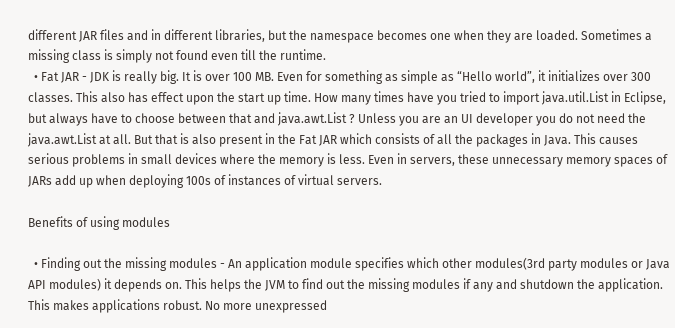different JAR files and in different libraries, but the namespace becomes one when they are loaded. Sometimes a missing class is simply not found even till the runtime.
  • Fat JAR - JDK is really big. It is over 100 MB. Even for something as simple as “Hello world”, it initializes over 300 classes. This also has effect upon the start up time. How many times have you tried to import java.util.List in Eclipse, but always have to choose between that and java.awt.List ? Unless you are an UI developer you do not need the java.awt.List at all. But that is also present in the Fat JAR which consists of all the packages in Java. This causes serious problems in small devices where the memory is less. Even in servers, these unnecessary memory spaces of JARs add up when deploying 100s of instances of virtual servers.

Benefits of using modules

  • Finding out the missing modules - An application module specifies which other modules(3rd party modules or Java API modules) it depends on. This helps the JVM to find out the missing modules if any and shutdown the application. This makes applications robust. No more unexpressed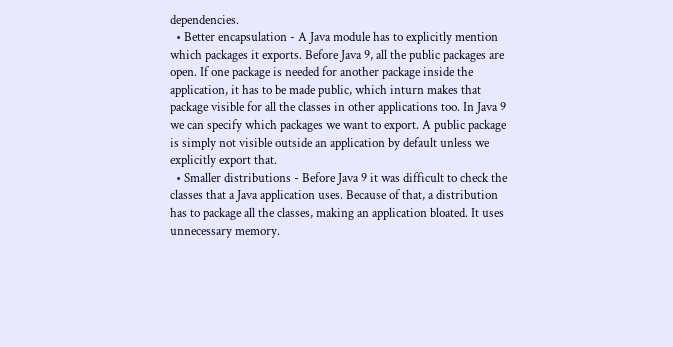dependencies.
  • Better encapsulation - A Java module has to explicitly mention which packages it exports. Before Java 9, all the public packages are open. If one package is needed for another package inside the application, it has to be made public, which inturn makes that package visible for all the classes in other applications too. In Java 9 we can specify which packages we want to export. A public package is simply not visible outside an application by default unless we explicitly export that.
  • Smaller distributions - Before Java 9 it was difficult to check the classes that a Java application uses. Because of that, a distribution has to package all the classes, making an application bloated. It uses unnecessary memory.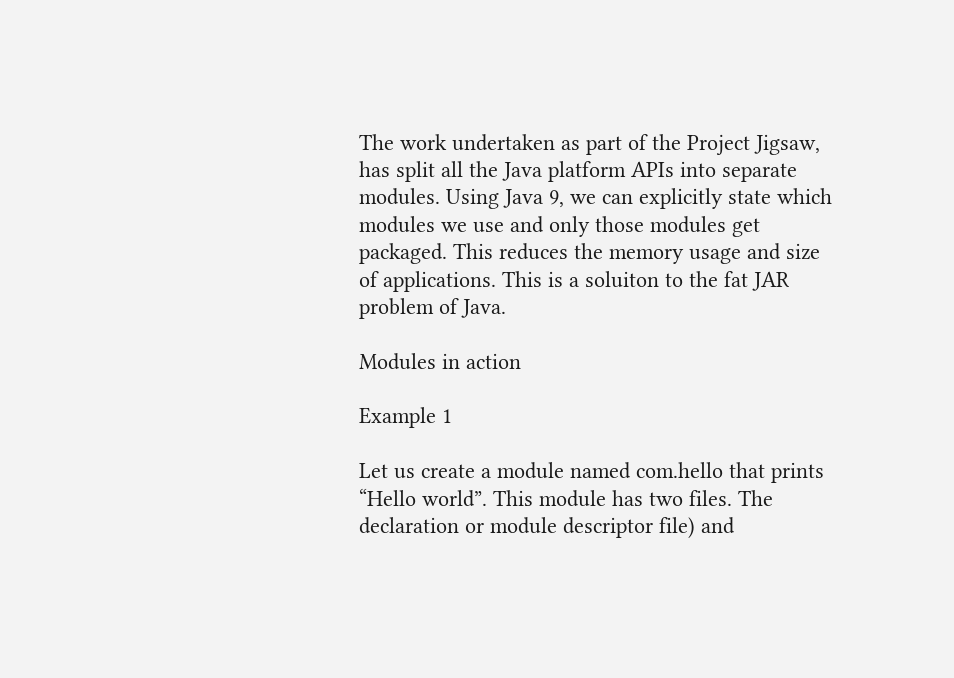The work undertaken as part of the Project Jigsaw, has split all the Java platform APIs into separate modules. Using Java 9, we can explicitly state which modules we use and only those modules get packaged. This reduces the memory usage and size of applications. This is a soluiton to the fat JAR problem of Java.

Modules in action

Example 1

Let us create a module named com.hello that prints “Hello world”. This module has two files. The declaration or module descriptor file) and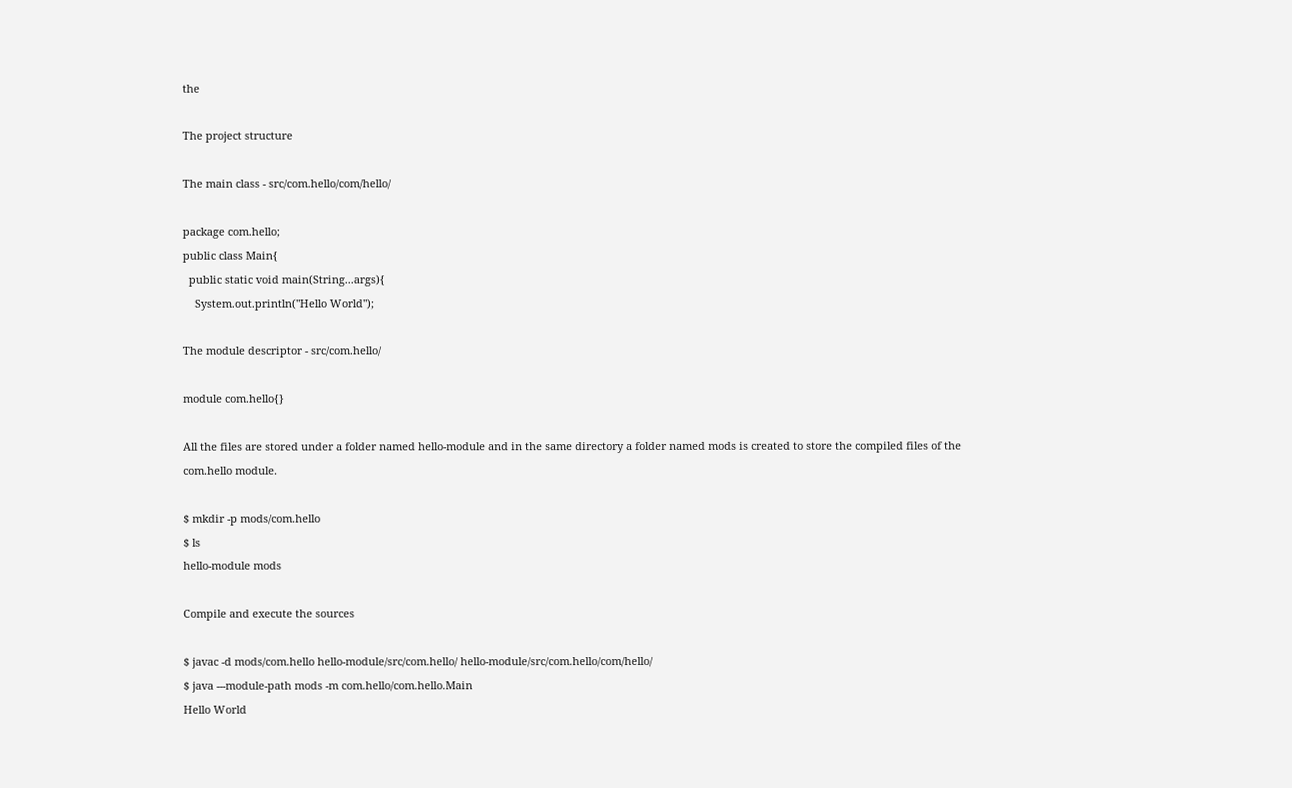the

The project structure

The main class - src/com.hello/com/hello/

package com.hello;
public class Main{
  public static void main(String...args){
    System.out.println("Hello World");

The module descriptor - src/com.hello/

module com.hello{}

All the files are stored under a folder named hello-module and in the same directory a folder named mods is created to store the compiled files of the com.hello module.

$ mkdir -p mods/com.hello
$ ls
hello-module mods

Compile and execute the sources

$ javac -d mods/com.hello hello-module/src/com.hello/ hello-module/src/com.hello/com/hello/
$ java ---module-path mods -m com.hello/com.hello.Main
Hello World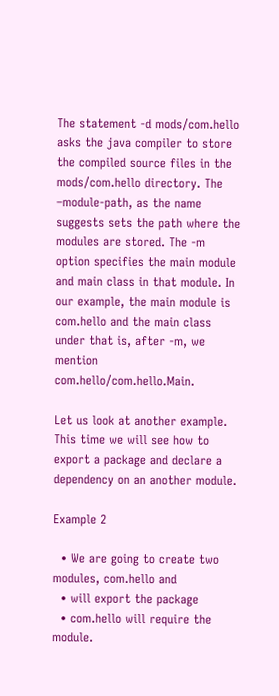The statement -d mods/com.hello asks the java compiler to store the compiled source files in the mods/com.hello directory. The –module-path, as the name suggests sets the path where the modules are stored. The -m option specifies the main module and main class in that module. In our example, the main module is com.hello and the main class under that is, after -m, we mention com.hello/com.hello.Main.

Let us look at another example. This time we will see how to export a package and declare a dependency on an another module.

Example 2

  • We are going to create two modules, com.hello and
  • will export the package
  • com.hello will require the module.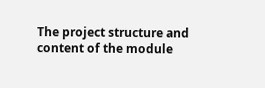The project structure and content of the module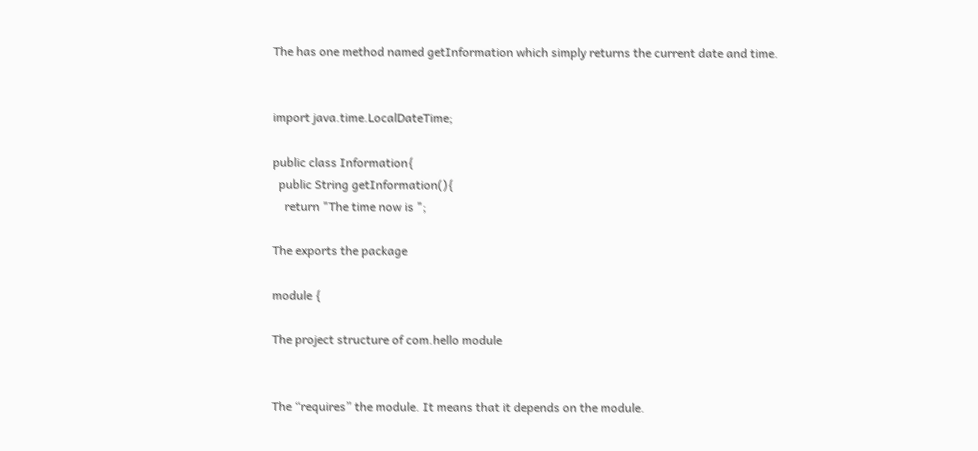The has one method named getInformation which simply returns the current date and time.


import java.time.LocalDateTime;

public class Information{
  public String getInformation(){
    return "The time now is ";

The exports the package

module {

The project structure of com.hello module


The “requires” the module. It means that it depends on the module.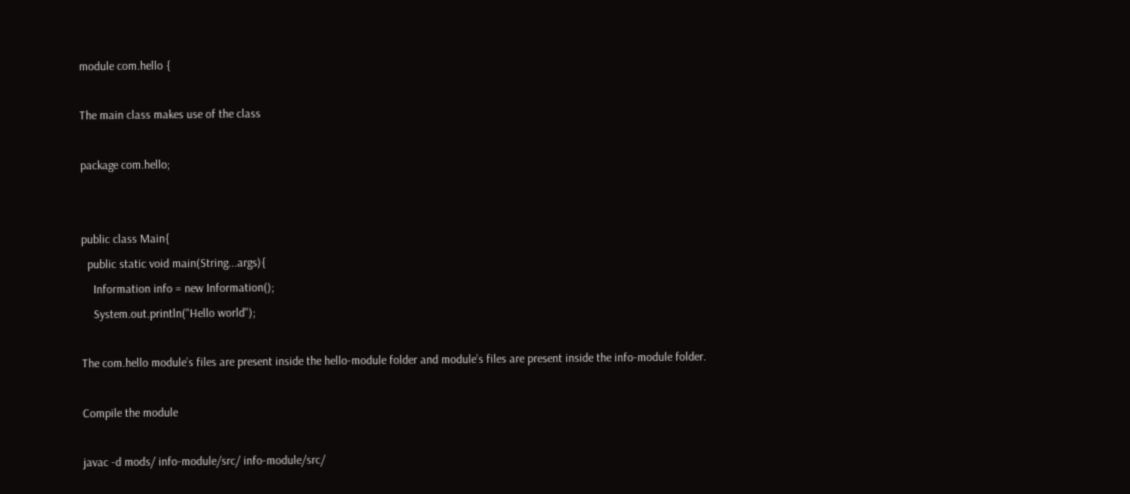module com.hello {

The main class makes use of the class

package com.hello;


public class Main{
  public static void main(String...args){
    Information info = new Information();
    System.out.println("Hello world");

The com.hello module’s files are present inside the hello-module folder and module’s files are present inside the info-module folder.

Compile the module

javac -d mods/ info-module/src/ info-module/src/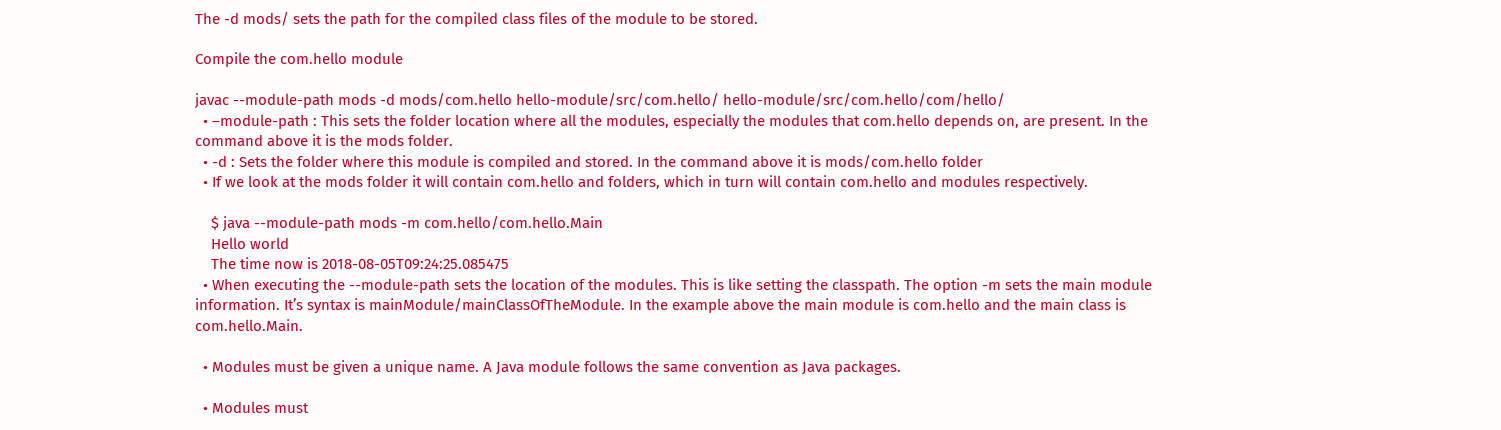The -d mods/ sets the path for the compiled class files of the module to be stored.

Compile the com.hello module

javac --module-path mods -d mods/com.hello hello-module/src/com.hello/ hello-module/src/com.hello/com/hello/
  • –module-path : This sets the folder location where all the modules, especially the modules that com.hello depends on, are present. In the command above it is the mods folder.
  • -d : Sets the folder where this module is compiled and stored. In the command above it is mods/com.hello folder
  • If we look at the mods folder it will contain com.hello and folders, which in turn will contain com.hello and modules respectively.

    $ java --module-path mods -m com.hello/com.hello.Main
    Hello world
    The time now is 2018-08-05T09:24:25.085475
  • When executing the --module-path sets the location of the modules. This is like setting the classpath. The option -m sets the main module information. It’s syntax is mainModule/mainClassOfTheModule. In the example above the main module is com.hello and the main class is com.hello.Main.

  • Modules must be given a unique name. A Java module follows the same convention as Java packages.

  • Modules must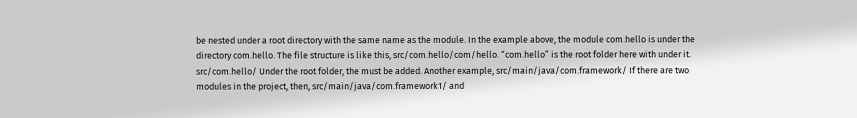be nested under a root directory with the same name as the module. In the example above, the module com.hello is under the directory com.hello. The file structure is like this, src/com.hello/com/hello. “com.hello” is the root folder here with under it. src/com.hello/ Under the root folder, the must be added. Another example, src/main/java/com.framework/ If there are two modules in the project, then, src/main/java/com.framework1/ and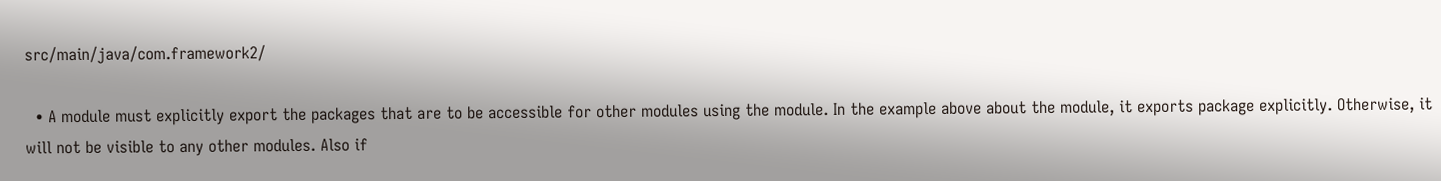src/main/java/com.framework2/

  • A module must explicitly export the packages that are to be accessible for other modules using the module. In the example above about the module, it exports package explicitly. Otherwise, it will not be visible to any other modules. Also if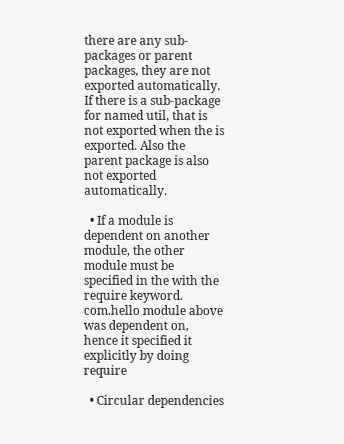there are any sub-packages or parent packages, they are not exported automatically. If there is a sub-package for named util, that is not exported when the is exported. Also the parent package is also not exported automatically.

  • If a module is dependent on another module, the other module must be specified in the with the require keyword. com.hello module above was dependent on, hence it specified it explicitly by doing require

  • Circular dependencies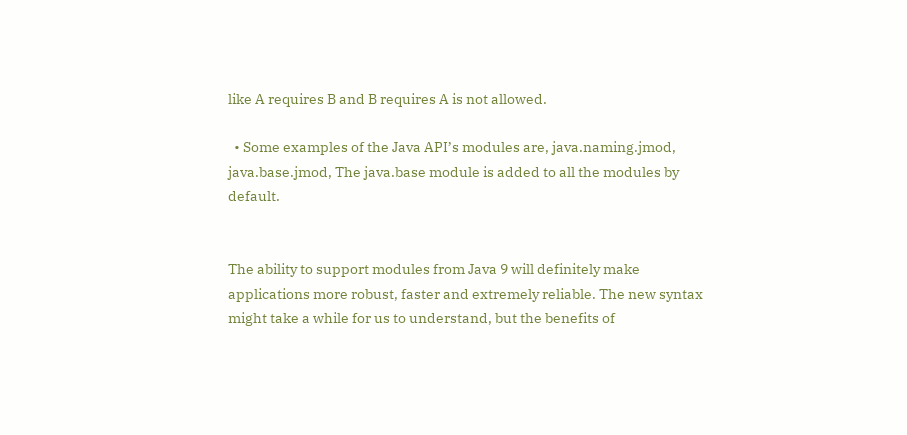like A requires B and B requires A is not allowed.

  • Some examples of the Java API’s modules are, java.naming.jmod, java.base.jmod, The java.base module is added to all the modules by default.


The ability to support modules from Java 9 will definitely make applications more robust, faster and extremely reliable. The new syntax might take a while for us to understand, but the benefits of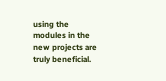using the modules in the new projects are truly beneficial.